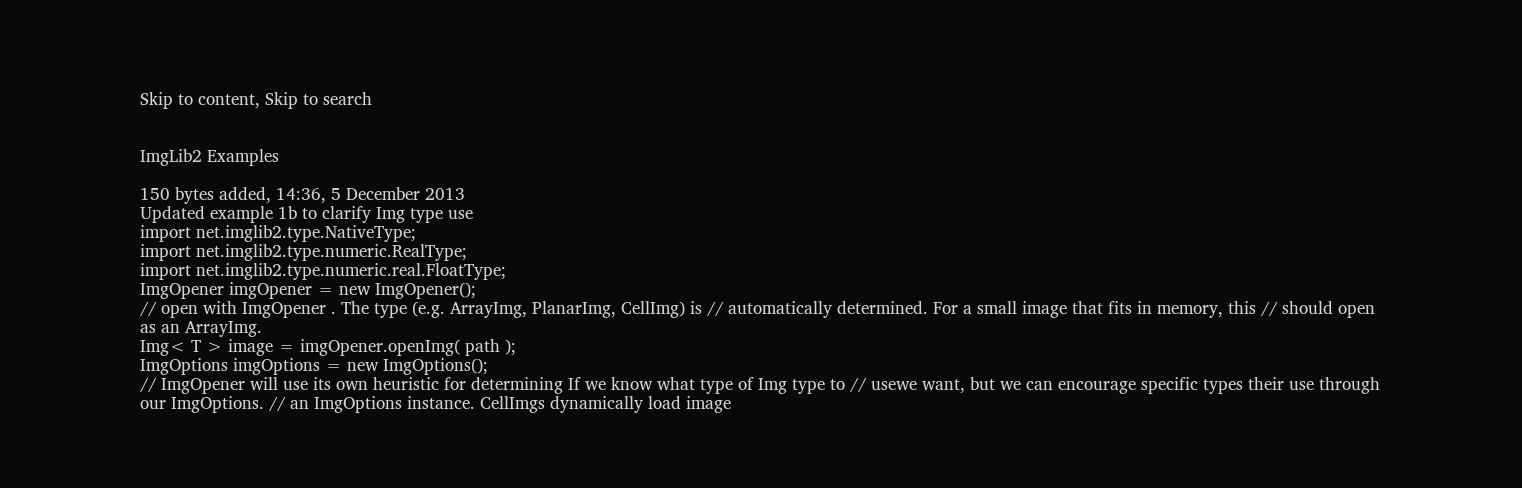Skip to content, Skip to search


ImgLib2 Examples

150 bytes added, 14:36, 5 December 2013
Updated example 1b to clarify Img type use
import net.imglib2.type.NativeType;
import net.imglib2.type.numeric.RealType;
import net.imglib2.type.numeric.real.FloatType;
ImgOpener imgOpener = new ImgOpener();
// open with ImgOpener . The type (e.g. ArrayImg, PlanarImg, CellImg) is // automatically determined. For a small image that fits in memory, this // should open as an ArrayImg.
Img< T > image = imgOpener.openImg( path );
ImgOptions imgOptions = new ImgOptions();
// ImgOpener will use its own heuristic for determining If we know what type of Img type to // usewe want, but we can encourage specific types their use through our ImgOptions. // an ImgOptions instance. CellImgs dynamically load image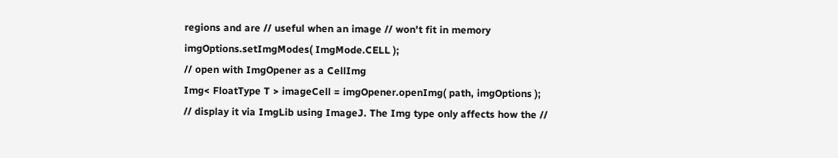regions and are // useful when an image // won't fit in memory
imgOptions.setImgModes( ImgMode.CELL );
// open with ImgOpener as a CellImg
Img< FloatType T > imageCell = imgOpener.openImg( path, imgOptions );
// display it via ImgLib using ImageJ. The Img type only affects how the //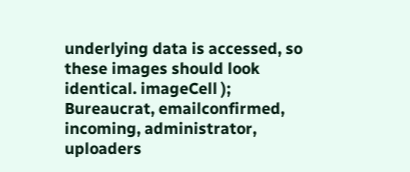underlying data is accessed, so these images should look identical. imageCell );
Bureaucrat, emailconfirmed, incoming, administrator, uploaders